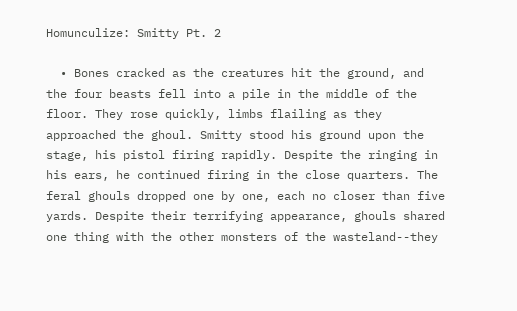Homunculize: Smitty Pt. 2

  • Bones cracked as the creatures hit the ground, and the four beasts fell into a pile in the middle of the floor. They rose quickly, limbs flailing as they approached the ghoul. Smitty stood his ground upon the stage, his pistol firing rapidly. Despite the ringing in his ears, he continued firing in the close quarters. The feral ghouls dropped one by one, each no closer than five yards. Despite their terrifying appearance, ghouls shared one thing with the other monsters of the wasteland--they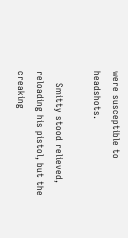were susceptible to headshots.

    Smitty stood relieved, reloading his pistol, but the creaking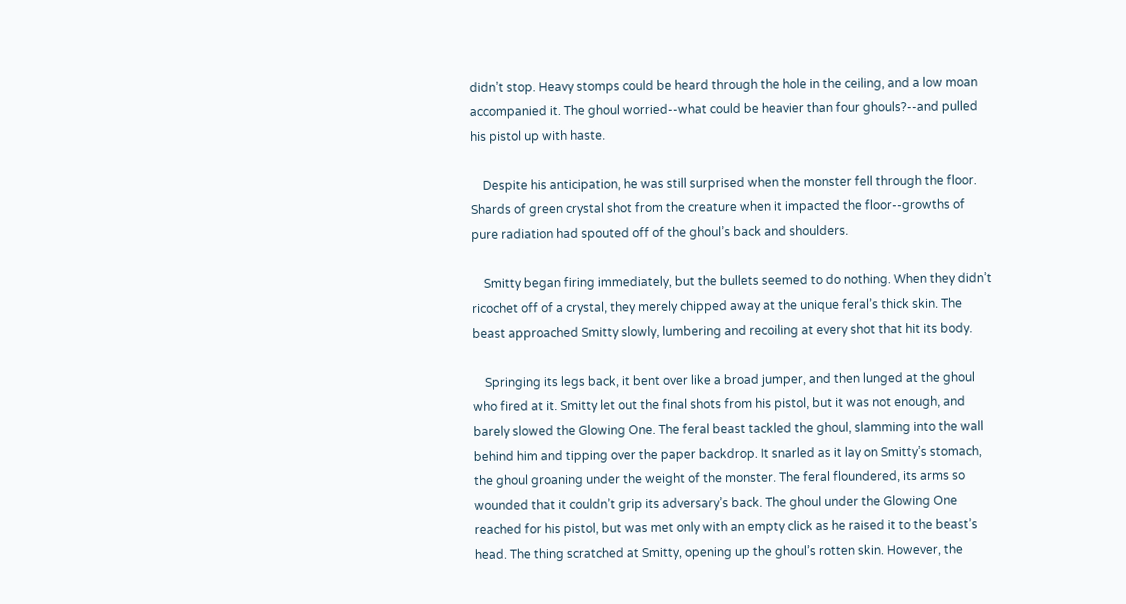didn’t stop. Heavy stomps could be heard through the hole in the ceiling, and a low moan accompanied it. The ghoul worried--what could be heavier than four ghouls?--and pulled his pistol up with haste.

    Despite his anticipation, he was still surprised when the monster fell through the floor. Shards of green crystal shot from the creature when it impacted the floor--growths of pure radiation had spouted off of the ghoul’s back and shoulders.

    Smitty began firing immediately, but the bullets seemed to do nothing. When they didn’t ricochet off of a crystal, they merely chipped away at the unique feral’s thick skin. The beast approached Smitty slowly, lumbering and recoiling at every shot that hit its body.

    Springing its legs back, it bent over like a broad jumper, and then lunged at the ghoul who fired at it. Smitty let out the final shots from his pistol, but it was not enough, and barely slowed the Glowing One. The feral beast tackled the ghoul, slamming into the wall behind him and tipping over the paper backdrop. It snarled as it lay on Smitty’s stomach, the ghoul groaning under the weight of the monster. The feral floundered, its arms so wounded that it couldn’t grip its adversary’s back. The ghoul under the Glowing One reached for his pistol, but was met only with an empty click as he raised it to the beast’s head. The thing scratched at Smitty, opening up the ghoul’s rotten skin. However, the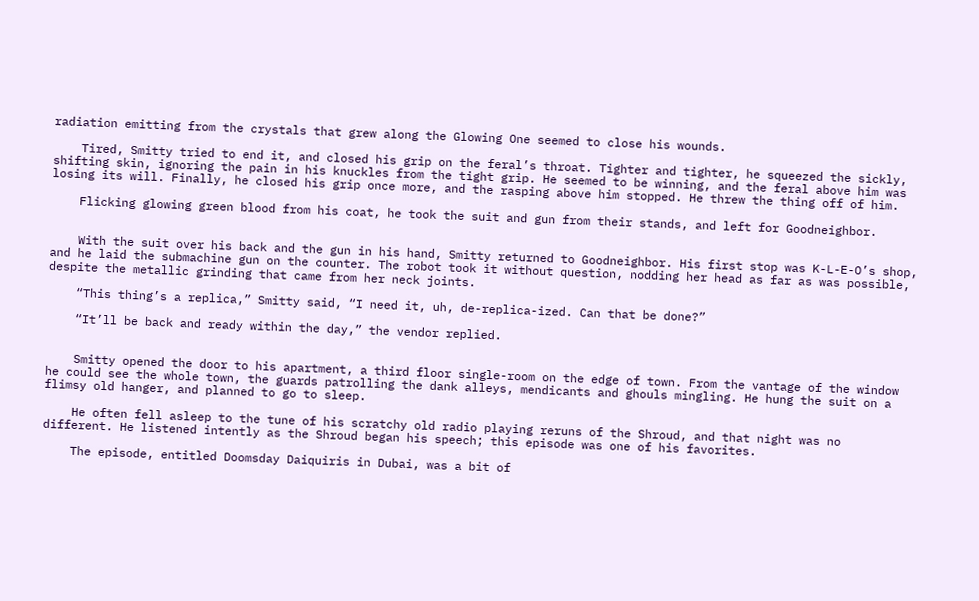radiation emitting from the crystals that grew along the Glowing One seemed to close his wounds.

    Tired, Smitty tried to end it, and closed his grip on the feral’s throat. Tighter and tighter, he squeezed the sickly, shifting skin, ignoring the pain in his knuckles from the tight grip. He seemed to be winning, and the feral above him was losing its will. Finally, he closed his grip once more, and the rasping above him stopped. He threw the thing off of him.

    Flicking glowing green blood from his coat, he took the suit and gun from their stands, and left for Goodneighbor.


    With the suit over his back and the gun in his hand, Smitty returned to Goodneighbor. His first stop was K-L-E-O’s shop, and he laid the submachine gun on the counter. The robot took it without question, nodding her head as far as was possible, despite the metallic grinding that came from her neck joints.

    “This thing’s a replica,” Smitty said, “I need it, uh, de-replica-ized. Can that be done?”

    “It’ll be back and ready within the day,” the vendor replied.


    Smitty opened the door to his apartment, a third floor single-room on the edge of town. From the vantage of the window he could see the whole town, the guards patrolling the dank alleys, mendicants and ghouls mingling. He hung the suit on a flimsy old hanger, and planned to go to sleep.

    He often fell asleep to the tune of his scratchy old radio playing reruns of the Shroud, and that night was no different. He listened intently as the Shroud began his speech; this episode was one of his favorites.

    The episode, entitled Doomsday Daiquiris in Dubai, was a bit of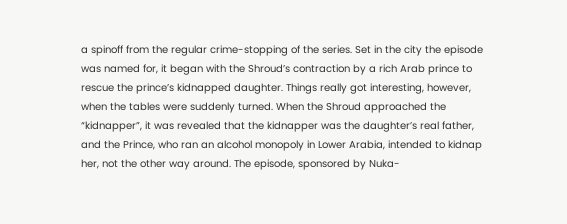a spinoff from the regular crime-stopping of the series. Set in the city the episode was named for, it began with the Shroud’s contraction by a rich Arab prince to rescue the prince’s kidnapped daughter. Things really got interesting, however, when the tables were suddenly turned. When the Shroud approached the “kidnapper”, it was revealed that the kidnapper was the daughter’s real father, and the Prince, who ran an alcohol monopoly in Lower Arabia, intended to kidnap her, not the other way around. The episode, sponsored by Nuka-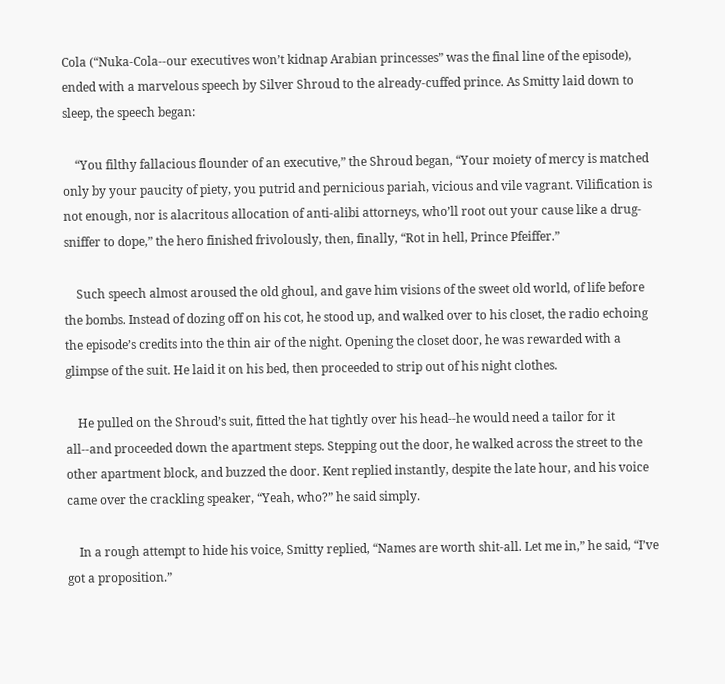Cola (“Nuka-Cola--our executives won’t kidnap Arabian princesses” was the final line of the episode), ended with a marvelous speech by Silver Shroud to the already-cuffed prince. As Smitty laid down to sleep, the speech began:

    “You filthy fallacious flounder of an executive,” the Shroud began, “Your moiety of mercy is matched only by your paucity of piety, you putrid and pernicious pariah, vicious and vile vagrant. Vilification is not enough, nor is alacritous allocation of anti-alibi attorneys, who’ll root out your cause like a drug-sniffer to dope,” the hero finished frivolously, then, finally, “Rot in hell, Prince Pfeiffer.”

    Such speech almost aroused the old ghoul, and gave him visions of the sweet old world, of life before the bombs. Instead of dozing off on his cot, he stood up, and walked over to his closet, the radio echoing the episode’s credits into the thin air of the night. Opening the closet door, he was rewarded with a glimpse of the suit. He laid it on his bed, then proceeded to strip out of his night clothes.

    He pulled on the Shroud’s suit, fitted the hat tightly over his head--he would need a tailor for it all--and proceeded down the apartment steps. Stepping out the door, he walked across the street to the other apartment block, and buzzed the door. Kent replied instantly, despite the late hour, and his voice came over the crackling speaker, “Yeah, who?” he said simply.

    In a rough attempt to hide his voice, Smitty replied, “Names are worth shit-all. Let me in,” he said, “I’ve got a proposition.”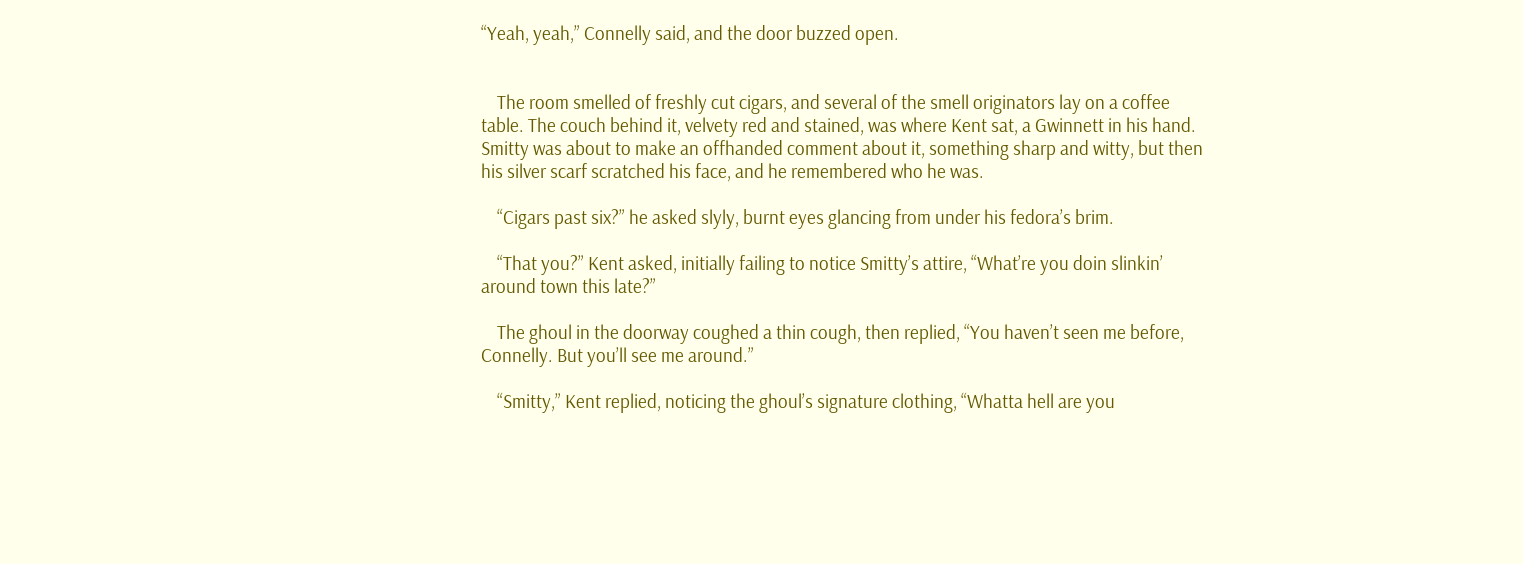“Yeah, yeah,” Connelly said, and the door buzzed open.


    The room smelled of freshly cut cigars, and several of the smell originators lay on a coffee table. The couch behind it, velvety red and stained, was where Kent sat, a Gwinnett in his hand. Smitty was about to make an offhanded comment about it, something sharp and witty, but then his silver scarf scratched his face, and he remembered who he was.

    “Cigars past six?” he asked slyly, burnt eyes glancing from under his fedora’s brim.

    “That you?” Kent asked, initially failing to notice Smitty’s attire, “What’re you doin slinkin’ around town this late?”

    The ghoul in the doorway coughed a thin cough, then replied, “You haven’t seen me before, Connelly. But you’ll see me around.”

    “Smitty,” Kent replied, noticing the ghoul’s signature clothing, “Whatta hell are you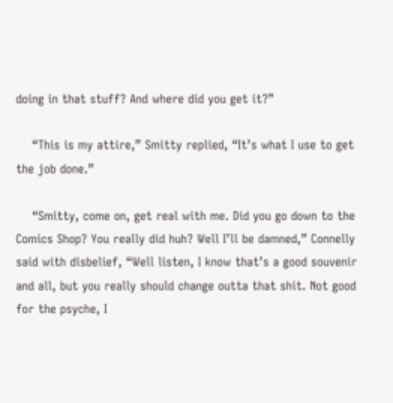doing in that stuff? And where did you get it?”

    “This is my attire,” Smitty replied, “It’s what I use to get the job done.”

    “Smitty, come on, get real with me. Did you go down to the Comics Shop? You really did huh? Well I’ll be damned,” Connelly said with disbelief, “Well listen, I know that’s a good souvenir and all, but you really should change outta that shit. Not good for the psyche, I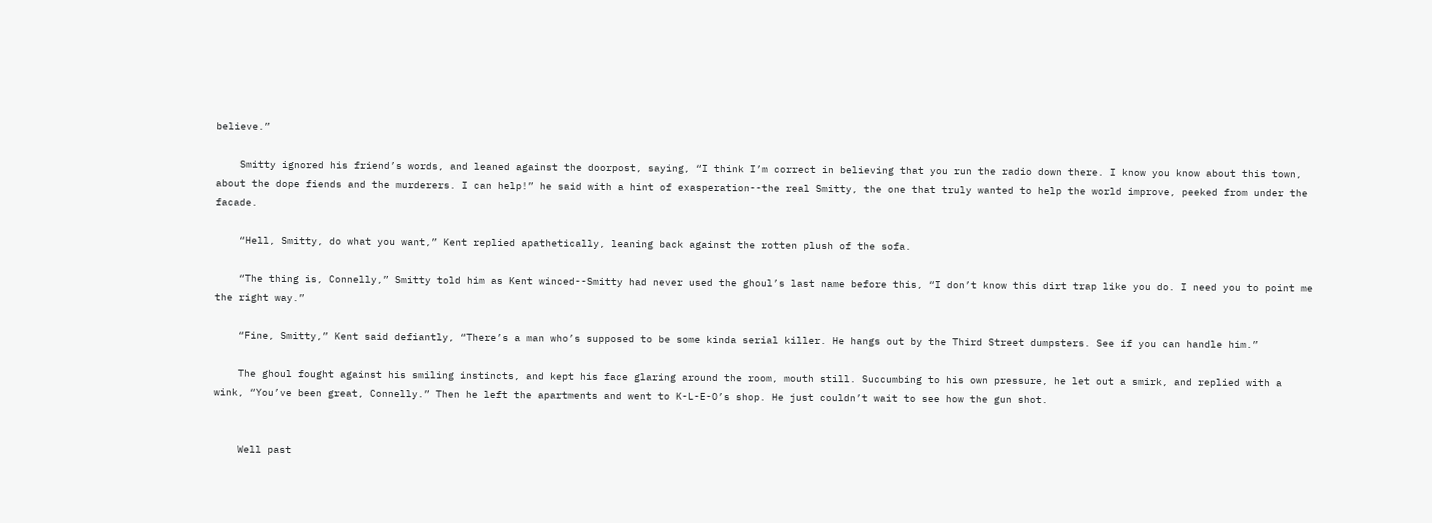believe.”

    Smitty ignored his friend’s words, and leaned against the doorpost, saying, “I think I’m correct in believing that you run the radio down there. I know you know about this town, about the dope fiends and the murderers. I can help!” he said with a hint of exasperation--the real Smitty, the one that truly wanted to help the world improve, peeked from under the facade.

    “Hell, Smitty, do what you want,” Kent replied apathetically, leaning back against the rotten plush of the sofa.

    “The thing is, Connelly,” Smitty told him as Kent winced--Smitty had never used the ghoul’s last name before this, “I don’t know this dirt trap like you do. I need you to point me the right way.”

    “Fine, Smitty,” Kent said defiantly, “There’s a man who’s supposed to be some kinda serial killer. He hangs out by the Third Street dumpsters. See if you can handle him.”

    The ghoul fought against his smiling instincts, and kept his face glaring around the room, mouth still. Succumbing to his own pressure, he let out a smirk, and replied with a wink, “You’ve been great, Connelly.” Then he left the apartments and went to K-L-E-O’s shop. He just couldn’t wait to see how the gun shot.


    Well past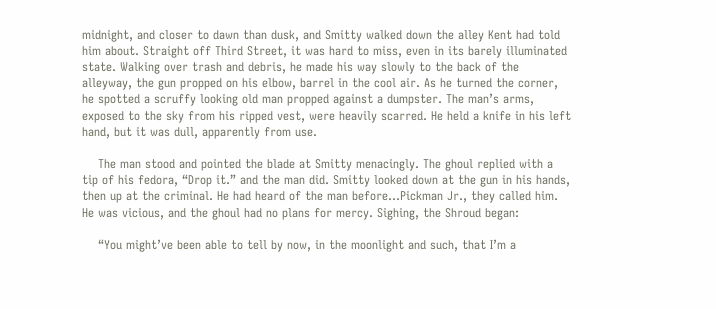midnight, and closer to dawn than dusk, and Smitty walked down the alley Kent had told him about. Straight off Third Street, it was hard to miss, even in its barely illuminated state. Walking over trash and debris, he made his way slowly to the back of the alleyway, the gun propped on his elbow, barrel in the cool air. As he turned the corner, he spotted a scruffy looking old man propped against a dumpster. The man’s arms, exposed to the sky from his ripped vest, were heavily scarred. He held a knife in his left hand, but it was dull, apparently from use.

    The man stood and pointed the blade at Smitty menacingly. The ghoul replied with a tip of his fedora, “Drop it.” and the man did. Smitty looked down at the gun in his hands, then up at the criminal. He had heard of the man before...Pickman Jr., they called him. He was vicious, and the ghoul had no plans for mercy. Sighing, the Shroud began:

    “You might’ve been able to tell by now, in the moonlight and such, that I’m a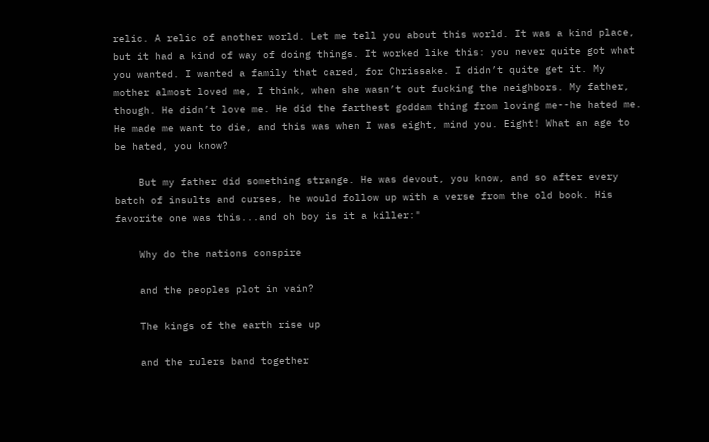relic. A relic of another world. Let me tell you about this world. It was a kind place, but it had a kind of way of doing things. It worked like this: you never quite got what you wanted. I wanted a family that cared, for Chrissake. I didn’t quite get it. My mother almost loved me, I think, when she wasn’t out fucking the neighbors. My father, though. He didn’t love me. He did the farthest goddam thing from loving me--he hated me. He made me want to die, and this was when I was eight, mind you. Eight! What an age to be hated, you know?

    But my father did something strange. He was devout, you know, and so after every batch of insults and curses, he would follow up with a verse from the old book. His favorite one was this...and oh boy is it a killer:"

    Why do the nations conspire

    and the peoples plot in vain?

    The kings of the earth rise up

    and the rulers band together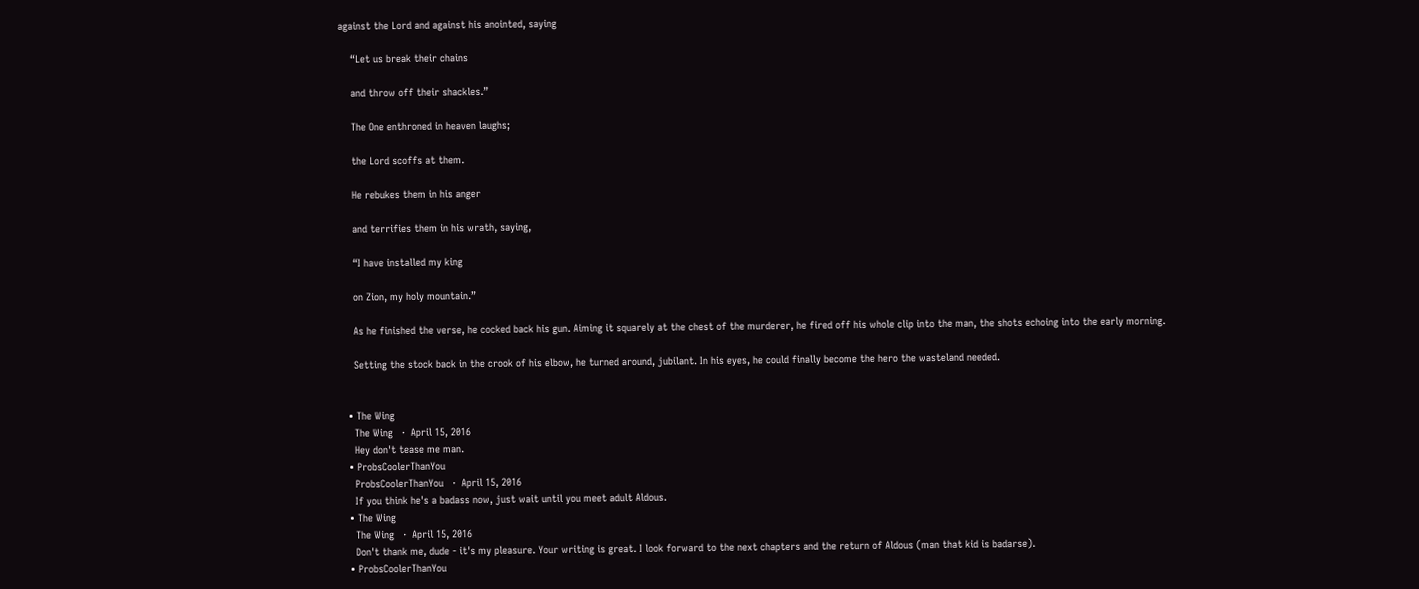against the Lord and against his anointed, saying

    “Let us break their chains

    and throw off their shackles.”

    The One enthroned in heaven laughs;

    the Lord scoffs at them.

    He rebukes them in his anger

    and terrifies them in his wrath, saying,

    “I have installed my king

    on Zion, my holy mountain.”

    As he finished the verse, he cocked back his gun. Aiming it squarely at the chest of the murderer, he fired off his whole clip into the man, the shots echoing into the early morning.

    Setting the stock back in the crook of his elbow, he turned around, jubilant. In his eyes, he could finally become the hero the wasteland needed.


  • The Wing
    The Wing   ·  April 15, 2016
    Hey don't tease me man.
  • ProbsCoolerThanYou
    ProbsCoolerThanYou   ·  April 15, 2016
    If you think he's a badass now, just wait until you meet adult Aldous.
  • The Wing
    The Wing   ·  April 15, 2016
    Don't thank me, dude - it's my pleasure. Your writing is great. I look forward to the next chapters and the return of Aldous (man that kid is badarse).
  • ProbsCoolerThanYou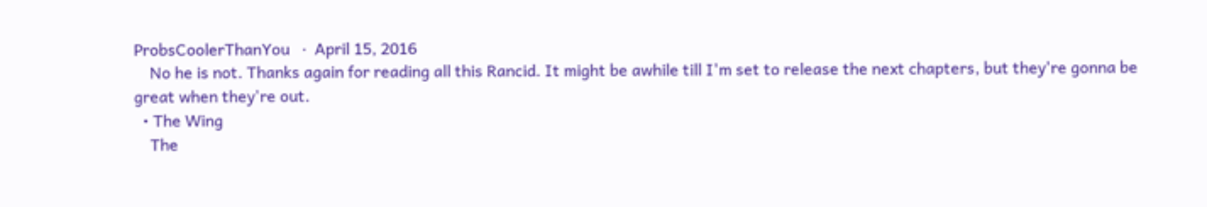ProbsCoolerThanYou   ·  April 15, 2016
    No he is not. Thanks again for reading all this Rancid. It might be awhile till I'm set to release the next chapters, but they're gonna be great when they're out.
  • The Wing
    The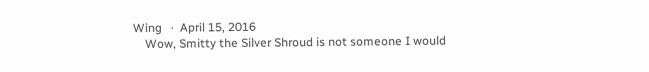Wing   ·  April 15, 2016
    Wow, Smitty the Silver Shroud is not someone I would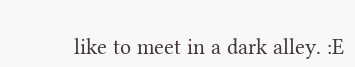like to meet in a dark alley. :E